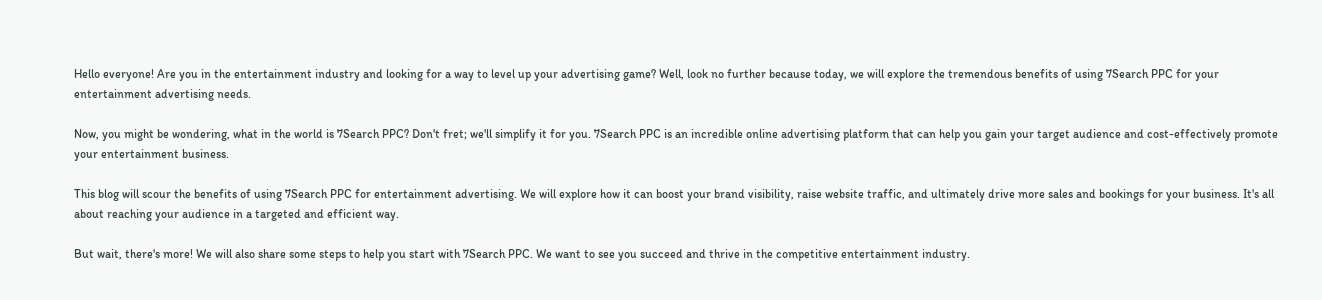Hello everyone! Are you in the entertainment industry and looking for a way to level up your advertising game? Well, look no further because today, we will explore the tremendous benefits of using 7Search PPC for your entertainment advertising needs.

Now, you might be wondering, what in the world is 7Search PPC? Don't fret; we'll simplify it for you. 7Search PPC is an incredible online advertising platform that can help you gain your target audience and cost-effectively promote your entertainment business.

This blog will scour the benefits of using 7Search PPC for entertainment advertising. We will explore how it can boost your brand visibility, raise website traffic, and ultimately drive more sales and bookings for your business. It's all about reaching your audience in a targeted and efficient way.

But wait, there's more! We will also share some steps to help you start with 7Search PPC. We want to see you succeed and thrive in the competitive entertainment industry.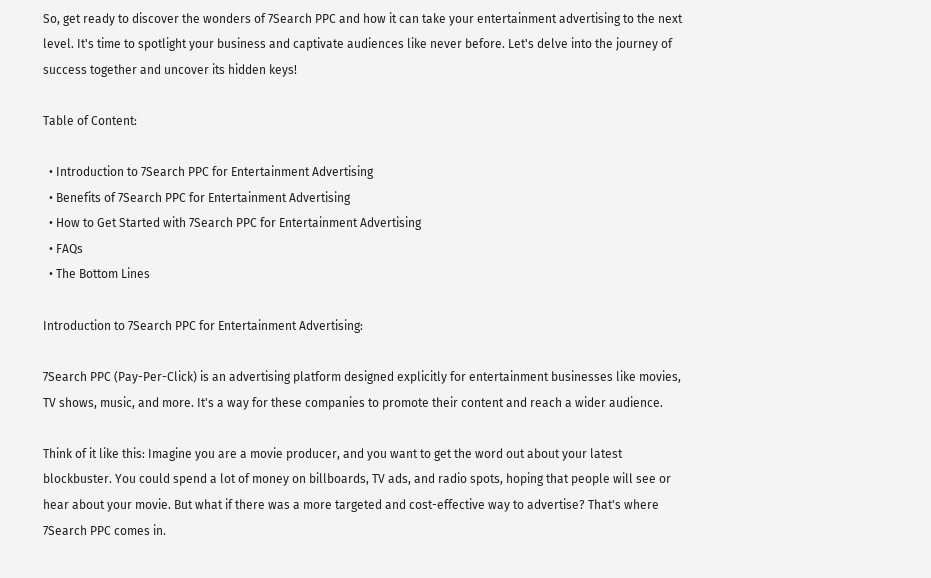So, get ready to discover the wonders of 7Search PPC and how it can take your entertainment advertising to the next level. It's time to spotlight your business and captivate audiences like never before. Let's delve into the journey of success together and uncover its hidden keys!

Table of Content:

  • Introduction to 7Search PPC for Entertainment Advertising
  • Benefits of 7Search PPC for Entertainment Advertising
  • How to Get Started with 7Search PPC for Entertainment Advertising
  • FAQs
  • The Bottom Lines

Introduction to 7Search PPC for Entertainment Advertising:

7Search PPC (Pay-Per-Click) is an advertising platform designed explicitly for entertainment businesses like movies, TV shows, music, and more. It's a way for these companies to promote their content and reach a wider audience.

Think of it like this: Imagine you are a movie producer, and you want to get the word out about your latest blockbuster. You could spend a lot of money on billboards, TV ads, and radio spots, hoping that people will see or hear about your movie. But what if there was a more targeted and cost-effective way to advertise? That's where 7Search PPC comes in.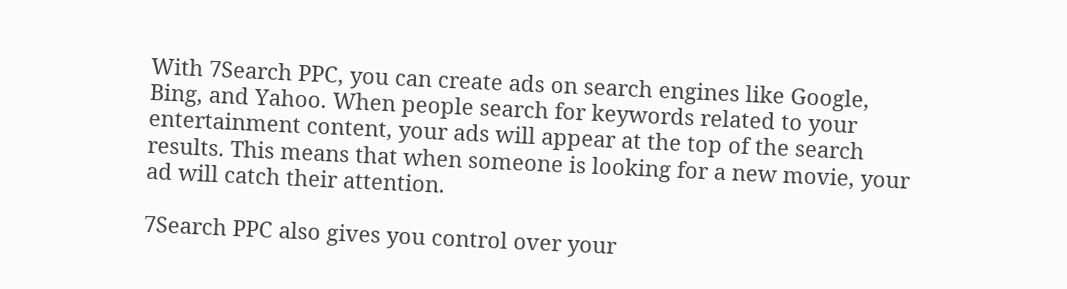With 7Search PPC, you can create ads on search engines like Google, Bing, and Yahoo. When people search for keywords related to your entertainment content, your ads will appear at the top of the search results. This means that when someone is looking for a new movie, your ad will catch their attention.

7Search PPC also gives you control over your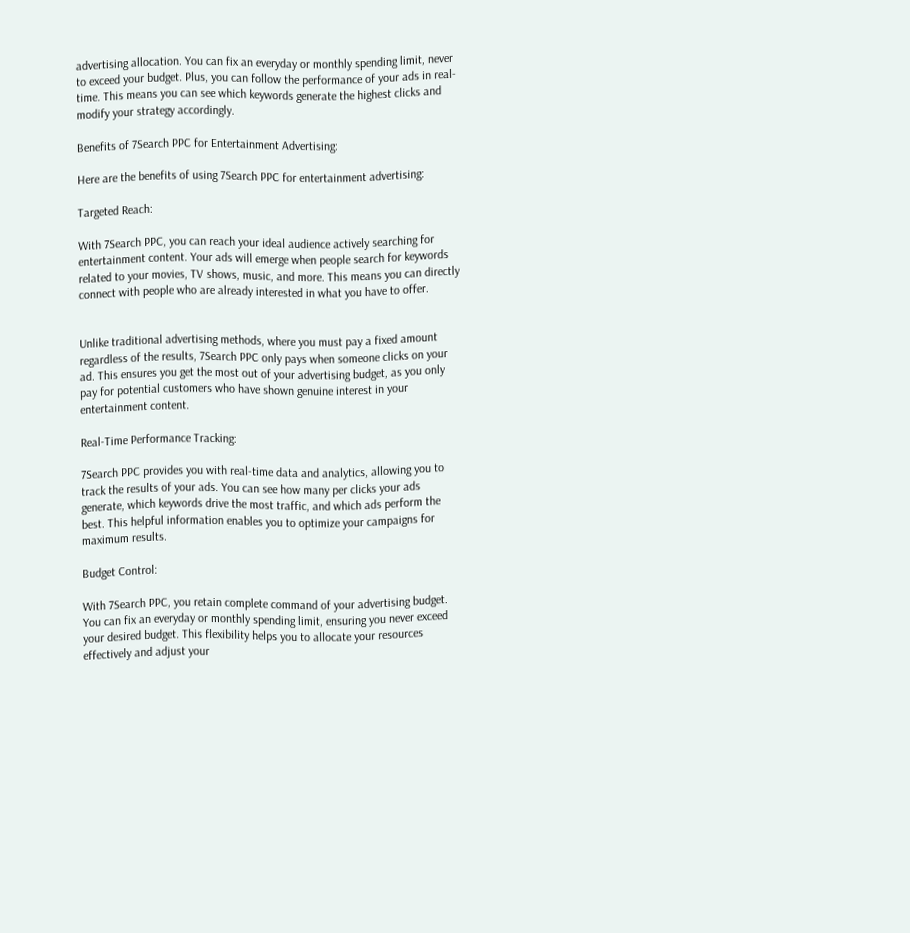advertising allocation. You can fix an everyday or monthly spending limit, never to exceed your budget. Plus, you can follow the performance of your ads in real-time. This means you can see which keywords generate the highest clicks and modify your strategy accordingly.

Benefits of 7Search PPC for Entertainment Advertising:

Here are the benefits of using 7Search PPC for entertainment advertising:

Targeted Reach:

With 7Search PPC, you can reach your ideal audience actively searching for entertainment content. Your ads will emerge when people search for keywords related to your movies, TV shows, music, and more. This means you can directly connect with people who are already interested in what you have to offer.


Unlike traditional advertising methods, where you must pay a fixed amount regardless of the results, 7Search PPC only pays when someone clicks on your ad. This ensures you get the most out of your advertising budget, as you only pay for potential customers who have shown genuine interest in your entertainment content.

Real-Time Performance Tracking:

7Search PPC provides you with real-time data and analytics, allowing you to track the results of your ads. You can see how many per clicks your ads generate, which keywords drive the most traffic, and which ads perform the best. This helpful information enables you to optimize your campaigns for maximum results.

Budget Control:

With 7Search PPC, you retain complete command of your advertising budget. You can fix an everyday or monthly spending limit, ensuring you never exceed your desired budget. This flexibility helps you to allocate your resources effectively and adjust your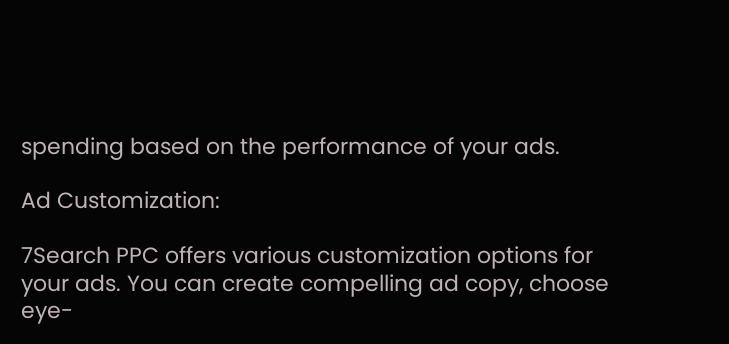spending based on the performance of your ads.

Ad Customization:

7Search PPC offers various customization options for your ads. You can create compelling ad copy, choose eye-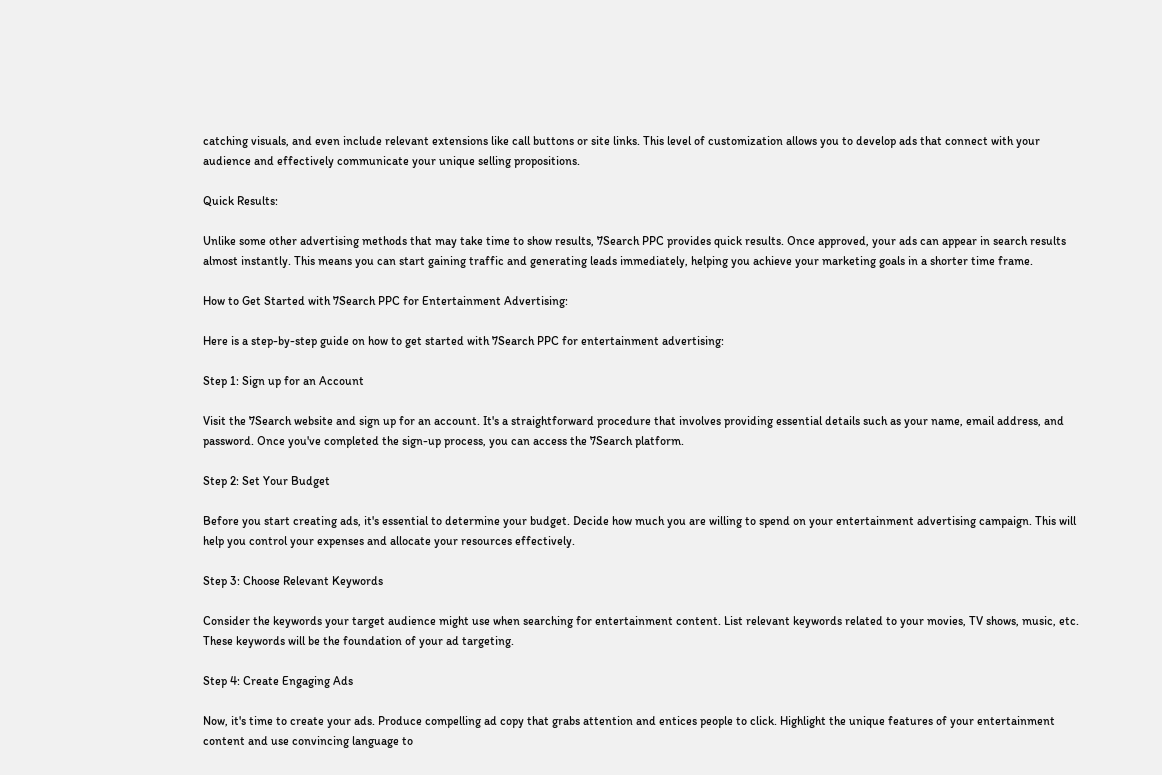catching visuals, and even include relevant extensions like call buttons or site links. This level of customization allows you to develop ads that connect with your audience and effectively communicate your unique selling propositions.

Quick Results:

Unlike some other advertising methods that may take time to show results, 7Search PPC provides quick results. Once approved, your ads can appear in search results almost instantly. This means you can start gaining traffic and generating leads immediately, helping you achieve your marketing goals in a shorter time frame.

How to Get Started with 7Search PPC for Entertainment Advertising:

Here is a step-by-step guide on how to get started with 7Search PPC for entertainment advertising:

Step 1: Sign up for an Account

Visit the 7Search website and sign up for an account. It's a straightforward procedure that involves providing essential details such as your name, email address, and password. Once you've completed the sign-up process, you can access the 7Search platform.

Step 2: Set Your Budget

Before you start creating ads, it's essential to determine your budget. Decide how much you are willing to spend on your entertainment advertising campaign. This will help you control your expenses and allocate your resources effectively.

Step 3: Choose Relevant Keywords

Consider the keywords your target audience might use when searching for entertainment content. List relevant keywords related to your movies, TV shows, music, etc. These keywords will be the foundation of your ad targeting.

Step 4: Create Engaging Ads

Now, it's time to create your ads. Produce compelling ad copy that grabs attention and entices people to click. Highlight the unique features of your entertainment content and use convincing language to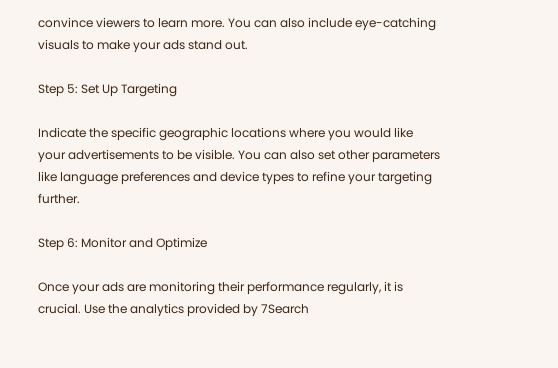convince viewers to learn more. You can also include eye-catching visuals to make your ads stand out.

Step 5: Set Up Targeting

Indicate the specific geographic locations where you would like your advertisements to be visible. You can also set other parameters like language preferences and device types to refine your targeting further.

Step 6: Monitor and Optimize

Once your ads are monitoring their performance regularly, it is crucial. Use the analytics provided by 7Search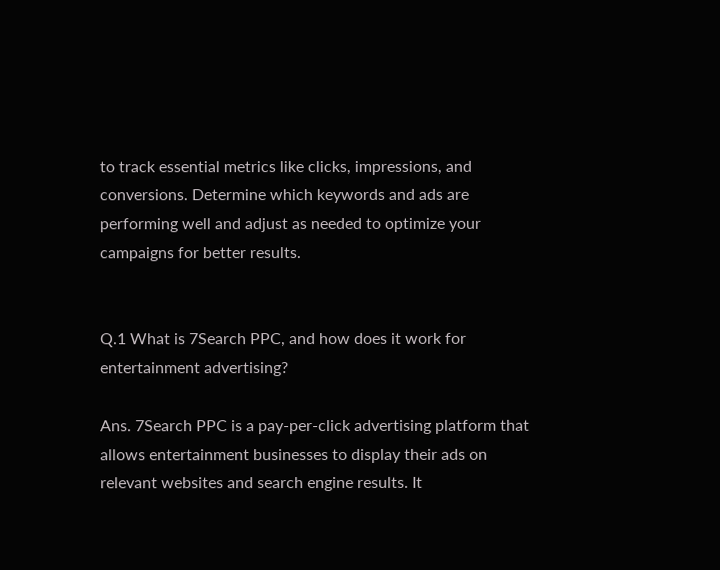to track essential metrics like clicks, impressions, and conversions. Determine which keywords and ads are performing well and adjust as needed to optimize your campaigns for better results.


Q.1 What is 7Search PPC, and how does it work for entertainment advertising?

Ans. 7Search PPC is a pay-per-click advertising platform that allows entertainment businesses to display their ads on relevant websites and search engine results. It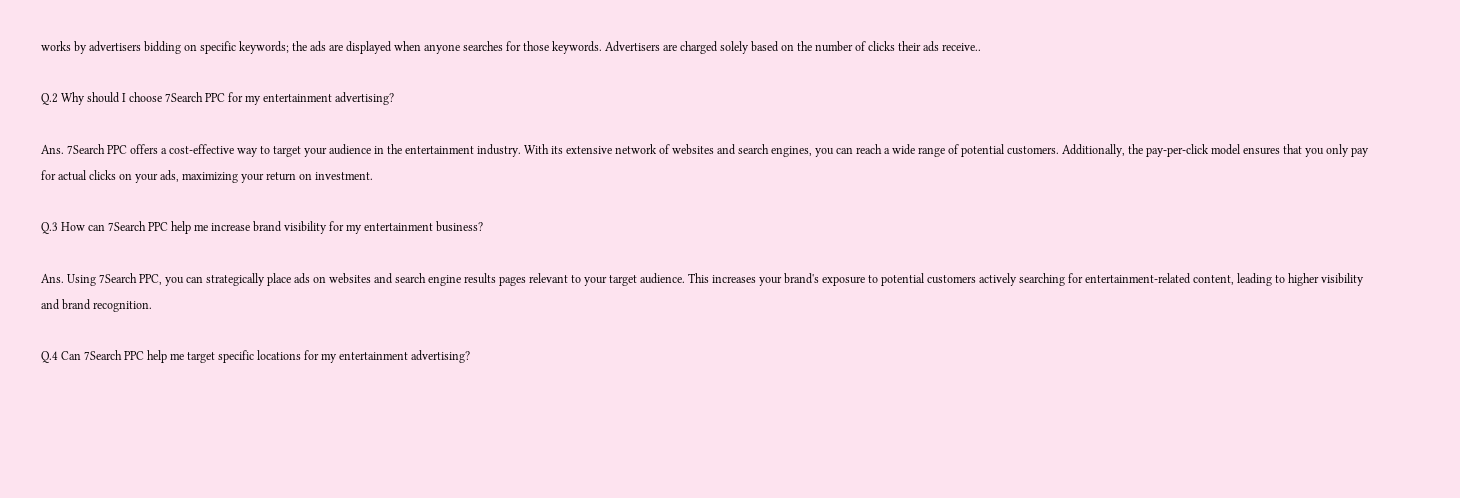works by advertisers bidding on specific keywords; the ads are displayed when anyone searches for those keywords. Advertisers are charged solely based on the number of clicks their ads receive..

Q.2 Why should I choose 7Search PPC for my entertainment advertising?

Ans. 7Search PPC offers a cost-effective way to target your audience in the entertainment industry. With its extensive network of websites and search engines, you can reach a wide range of potential customers. Additionally, the pay-per-click model ensures that you only pay for actual clicks on your ads, maximizing your return on investment.

Q.3 How can 7Search PPC help me increase brand visibility for my entertainment business?

Ans. Using 7Search PPC, you can strategically place ads on websites and search engine results pages relevant to your target audience. This increases your brand's exposure to potential customers actively searching for entertainment-related content, leading to higher visibility and brand recognition.

Q.4 Can 7Search PPC help me target specific locations for my entertainment advertising?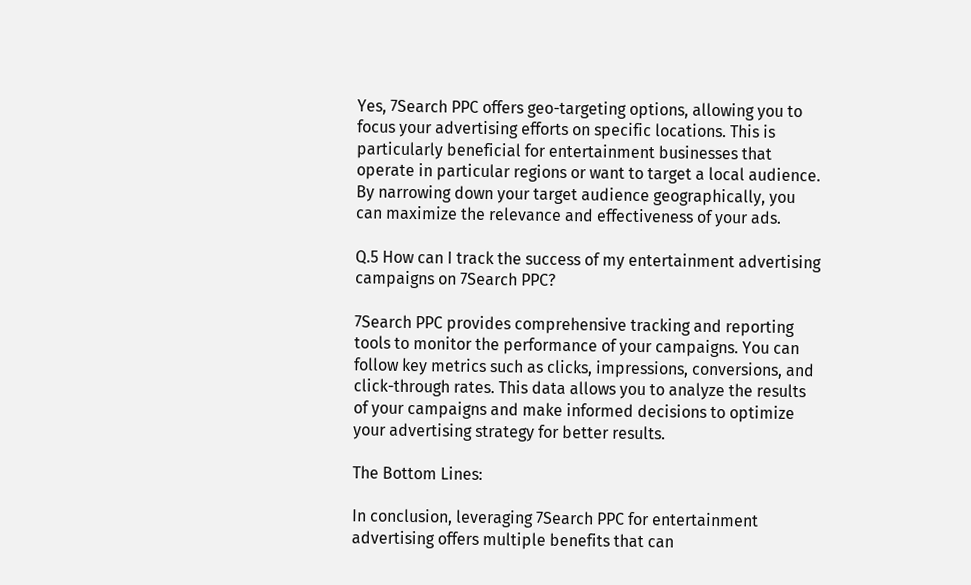Yes, 7Search PPC offers geo-targeting options, allowing you to focus your advertising efforts on specific locations. This is particularly beneficial for entertainment businesses that operate in particular regions or want to target a local audience. By narrowing down your target audience geographically, you can maximize the relevance and effectiveness of your ads.

Q.5 How can I track the success of my entertainment advertising campaigns on 7Search PPC?

7Search PPC provides comprehensive tracking and reporting tools to monitor the performance of your campaigns. You can follow key metrics such as clicks, impressions, conversions, and click-through rates. This data allows you to analyze the results of your campaigns and make informed decisions to optimize your advertising strategy for better results.

The Bottom Lines:

In conclusion, leveraging 7Search PPC for entertainment advertising offers multiple benefits that can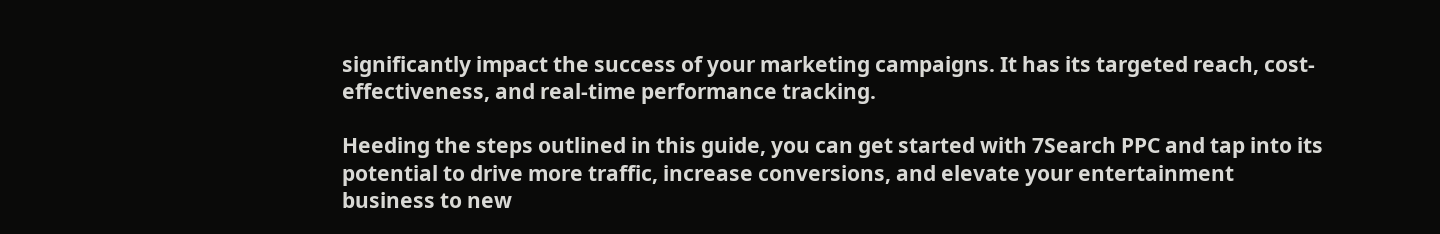significantly impact the success of your marketing campaigns. It has its targeted reach, cost-effectiveness, and real-time performance tracking.

Heeding the steps outlined in this guide, you can get started with 7Search PPC and tap into its potential to drive more traffic, increase conversions, and elevate your entertainment business to new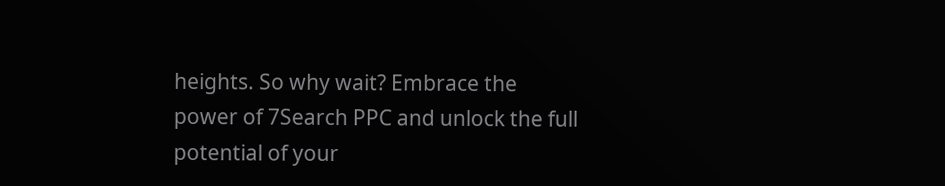heights. So why wait? Embrace the power of 7Search PPC and unlock the full potential of your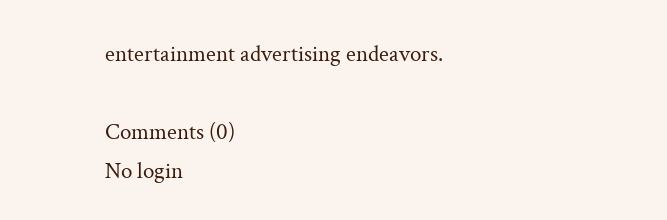entertainment advertising endeavors.

Comments (0)
No login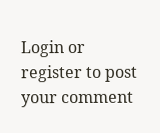Login or register to post your comment